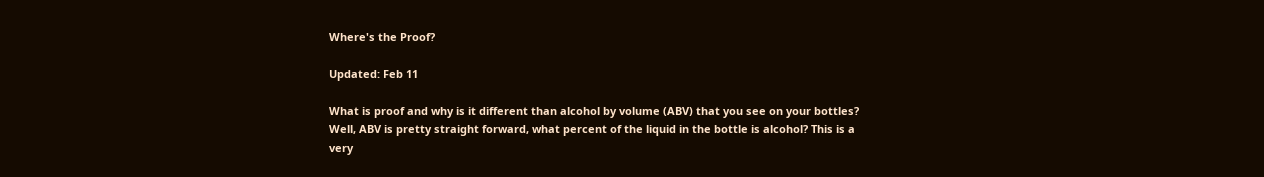Where's the Proof?

Updated: Feb 11

What is proof and why is it different than alcohol by volume (ABV) that you see on your bottles? Well, ABV is pretty straight forward, what percent of the liquid in the bottle is alcohol? This is a very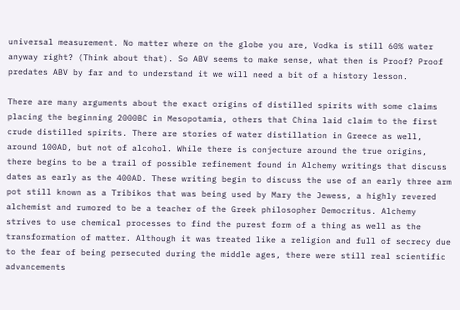universal measurement. No matter where on the globe you are, Vodka is still 60% water anyway right? (Think about that). So ABV seems to make sense, what then is Proof? Proof predates ABV by far and to understand it we will need a bit of a history lesson.

There are many arguments about the exact origins of distilled spirits with some claims placing the beginning 2000BC in Mesopotamia, others that China laid claim to the first crude distilled spirits. There are stories of water distillation in Greece as well, around 100AD, but not of alcohol. While there is conjecture around the true origins, there begins to be a trail of possible refinement found in Alchemy writings that discuss dates as early as the 400AD. These writing begin to discuss the use of an early three arm pot still known as a Tribikos that was being used by Mary the Jewess, a highly revered alchemist and rumored to be a teacher of the Greek philosopher Democritus. Alchemy strives to use chemical processes to find the purest form of a thing as well as the transformation of matter. Although it was treated like a religion and full of secrecy due to the fear of being persecuted during the middle ages, there were still real scientific advancements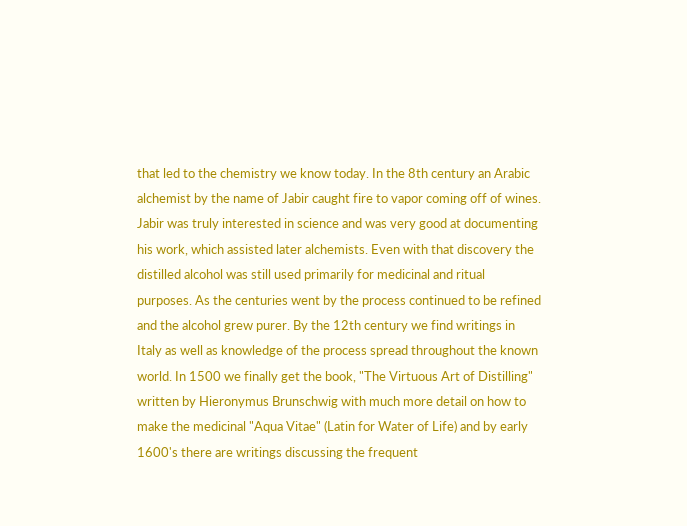that led to the chemistry we know today. In the 8th century an Arabic alchemist by the name of Jabir caught fire to vapor coming off of wines. Jabir was truly interested in science and was very good at documenting his work, which assisted later alchemists. Even with that discovery the distilled alcohol was still used primarily for medicinal and ritual purposes. As the centuries went by the process continued to be refined and the alcohol grew purer. By the 12th century we find writings in Italy as well as knowledge of the process spread throughout the known world. In 1500 we finally get the book, "The Virtuous Art of Distilling" written by Hieronymus Brunschwig with much more detail on how to make the medicinal "Aqua Vitae" (Latin for Water of Life) and by early 1600's there are writings discussing the frequent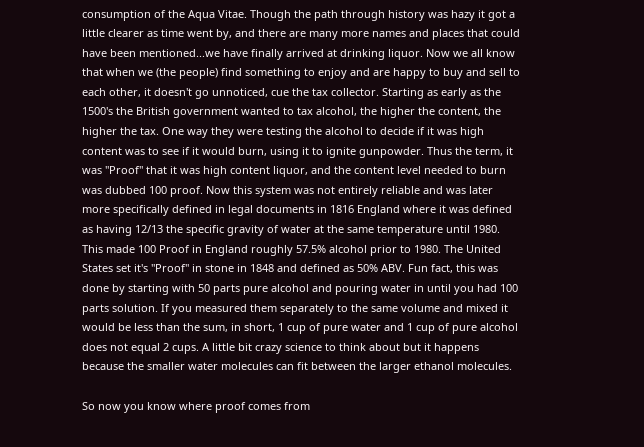consumption of the Aqua Vitae. Though the path through history was hazy it got a little clearer as time went by, and there are many more names and places that could have been mentioned...we have finally arrived at drinking liquor. Now we all know that when we (the people) find something to enjoy and are happy to buy and sell to each other, it doesn't go unnoticed, cue the tax collector. Starting as early as the 1500's the British government wanted to tax alcohol, the higher the content, the higher the tax. One way they were testing the alcohol to decide if it was high content was to see if it would burn, using it to ignite gunpowder. Thus the term, it was "Proof" that it was high content liquor, and the content level needed to burn was dubbed 100 proof. Now this system was not entirely reliable and was later more specifically defined in legal documents in 1816 England where it was defined as having 12/13 the specific gravity of water at the same temperature until 1980. This made 100 Proof in England roughly 57.5% alcohol prior to 1980. The United States set it's "Proof" in stone in 1848 and defined as 50% ABV. Fun fact, this was done by starting with 50 parts pure alcohol and pouring water in until you had 100 parts solution. If you measured them separately to the same volume and mixed it would be less than the sum, in short, 1 cup of pure water and 1 cup of pure alcohol does not equal 2 cups. A little bit crazy science to think about but it happens because the smaller water molecules can fit between the larger ethanol molecules.

So now you know where proof comes from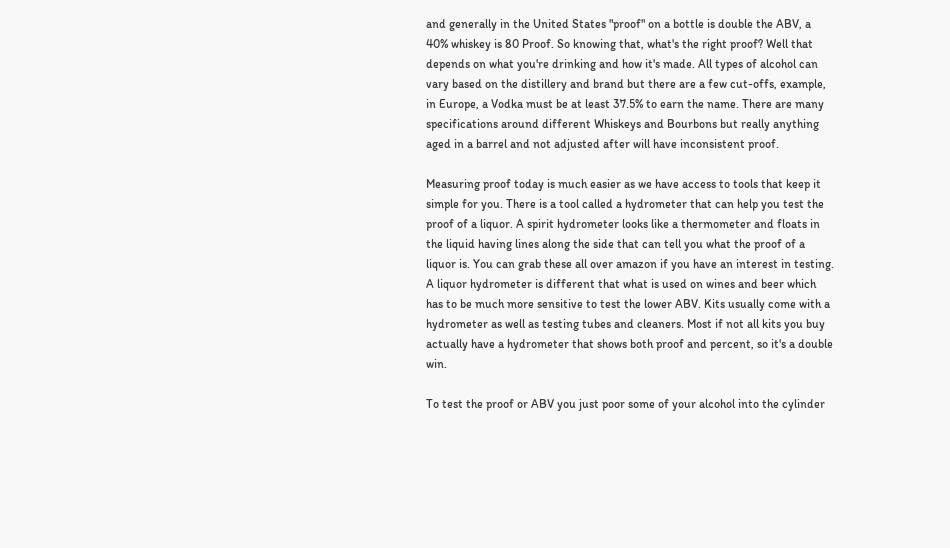and generally in the United States "proof" on a bottle is double the ABV, a 40% whiskey is 80 Proof. So knowing that, what's the right proof? Well that depends on what you're drinking and how it's made. All types of alcohol can vary based on the distillery and brand but there are a few cut-offs, example, in Europe, a Vodka must be at least 37.5% to earn the name. There are many specifications around different Whiskeys and Bourbons but really anything aged in a barrel and not adjusted after will have inconsistent proof.

Measuring proof today is much easier as we have access to tools that keep it simple for you. There is a tool called a hydrometer that can help you test the proof of a liquor. A spirit hydrometer looks like a thermometer and floats in the liquid having lines along the side that can tell you what the proof of a liquor is. You can grab these all over amazon if you have an interest in testing. A liquor hydrometer is different that what is used on wines and beer which has to be much more sensitive to test the lower ABV. Kits usually come with a hydrometer as well as testing tubes and cleaners. Most if not all kits you buy actually have a hydrometer that shows both proof and percent, so it's a double win.

To test the proof or ABV you just poor some of your alcohol into the cylinder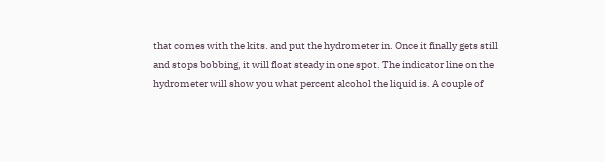that comes with the kits. and put the hydrometer in. Once it finally gets still and stops bobbing, it will float steady in one spot. The indicator line on the hydrometer will show you what percent alcohol the liquid is. A couple of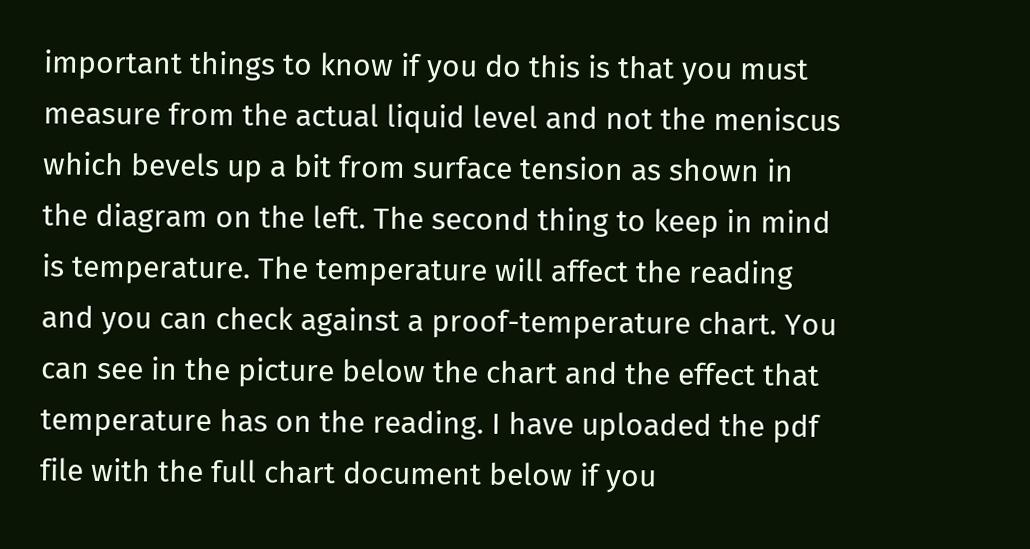important things to know if you do this is that you must measure from the actual liquid level and not the meniscus which bevels up a bit from surface tension as shown in the diagram on the left. The second thing to keep in mind is temperature. The temperature will affect the reading and you can check against a proof-temperature chart. You can see in the picture below the chart and the effect that temperature has on the reading. I have uploaded the pdf file with the full chart document below if you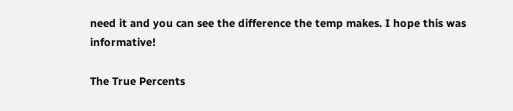need it and you can see the difference the temp makes. I hope this was informative!

The True Percents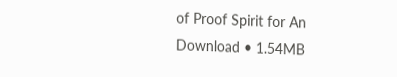of Proof Spirit for An
Download • 1.54MB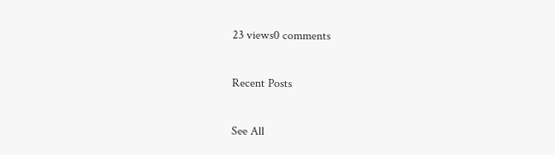23 views0 comments

Recent Posts

See All